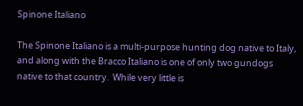Spinone Italiano

The Spinone Italiano is a multi-purpose hunting dog native to Italy, and along with the Bracco Italiano is one of only two gundogs native to that country.  While very little is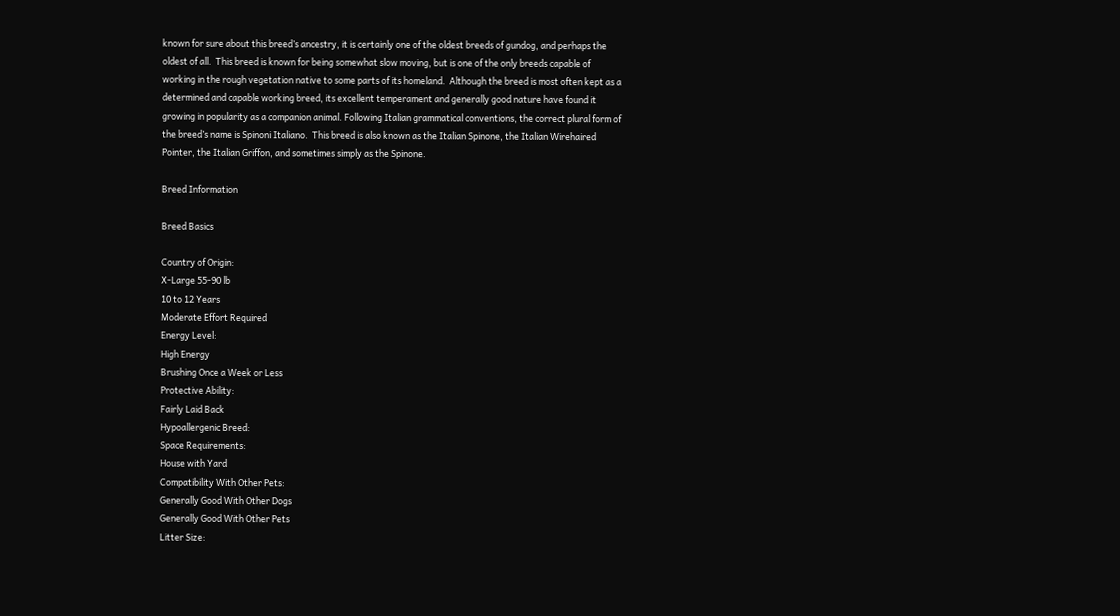known for sure about this breed’s ancestry, it is certainly one of the oldest breeds of gundog, and perhaps the oldest of all.  This breed is known for being somewhat slow moving, but is one of the only breeds capable of working in the rough vegetation native to some parts of its homeland.  Although the breed is most often kept as a determined and capable working breed, its excellent temperament and generally good nature have found it growing in popularity as a companion animal. Following Italian grammatical conventions, the correct plural form of the breed’s name is Spinoni Italiano.  This breed is also known as the Italian Spinone, the Italian Wirehaired Pointer, the Italian Griffon, and sometimes simply as the Spinone.

Breed Information

Breed Basics

Country of Origin:
X-Large 55-90 lb
10 to 12 Years
Moderate Effort Required
Energy Level:
High Energy
Brushing Once a Week or Less
Protective Ability:
Fairly Laid Back
Hypoallergenic Breed:
Space Requirements:
House with Yard
Compatibility With Other Pets:
Generally Good With Other Dogs
Generally Good With Other Pets
Litter Size: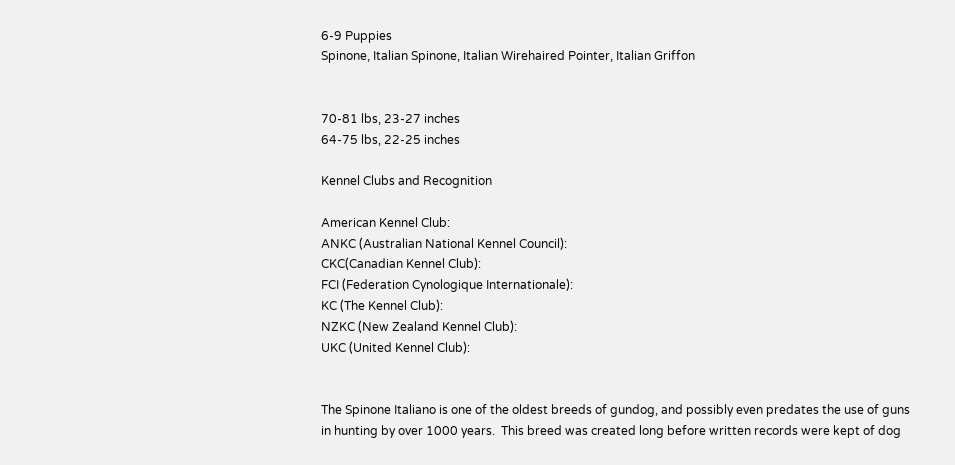6-9 Puppies
Spinone, Italian Spinone, Italian Wirehaired Pointer, Italian Griffon


70-81 lbs, 23-27 inches
64-75 lbs, 22-25 inches

Kennel Clubs and Recognition

American Kennel Club:
ANKC (Australian National Kennel Council):
CKC(Canadian Kennel Club):
FCI (Federation Cynologique Internationale):
KC (The Kennel Club):
NZKC (New Zealand Kennel Club):
UKC (United Kennel Club):


The Spinone Italiano is one of the oldest breeds of gundog, and possibly even predates the use of guns in hunting by over 1000 years.  This breed was created long before written records were kept of dog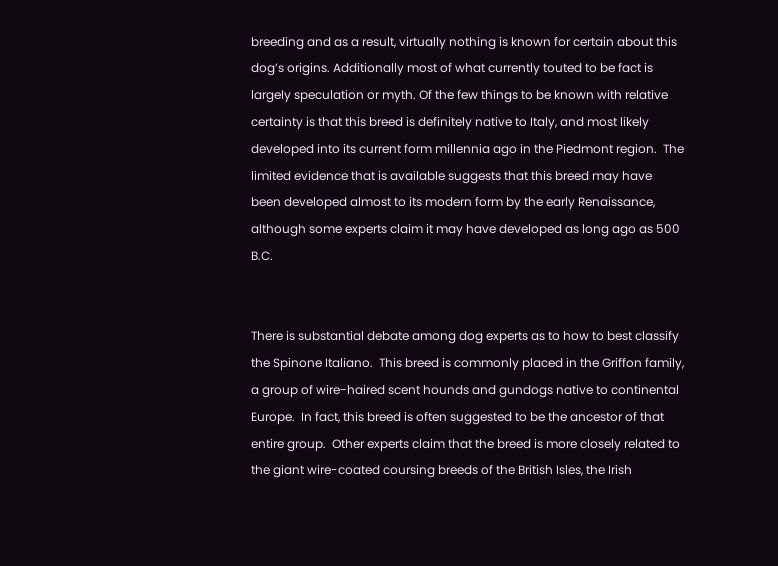breeding and as a result, virtually nothing is known for certain about this dog’s origins. Additionally most of what currently touted to be fact is largely speculation or myth. Of the few things to be known with relative certainty is that this breed is definitely native to Italy, and most likely developed into its current form millennia ago in the Piedmont region.  The limited evidence that is available suggests that this breed may have been developed almost to its modern form by the early Renaissance, although some experts claim it may have developed as long ago as 500 B.C.


There is substantial debate among dog experts as to how to best classify the Spinone Italiano.  This breed is commonly placed in the Griffon family, a group of wire-haired scent hounds and gundogs native to continental Europe.  In fact, this breed is often suggested to be the ancestor of that entire group.  Other experts claim that the breed is more closely related to the giant wire-coated coursing breeds of the British Isles, the Irish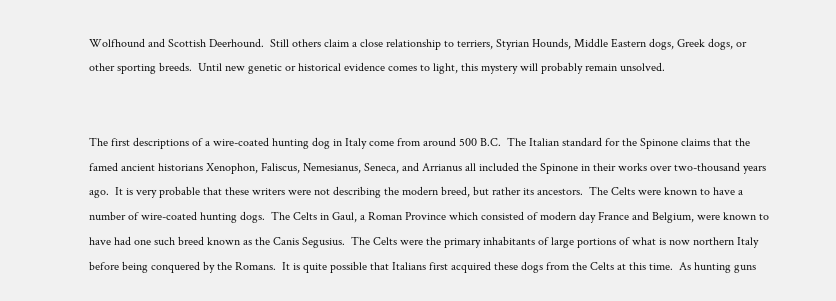Wolfhound and Scottish Deerhound.  Still others claim a close relationship to terriers, Styrian Hounds, Middle Eastern dogs, Greek dogs, or other sporting breeds.  Until new genetic or historical evidence comes to light, this mystery will probably remain unsolved.


The first descriptions of a wire-coated hunting dog in Italy come from around 500 B.C.  The Italian standard for the Spinone claims that the famed ancient historians Xenophon, Faliscus, Nemesianus, Seneca, and Arrianus all included the Spinone in their works over two-thousand years ago.  It is very probable that these writers were not describing the modern breed, but rather its ancestors.  The Celts were known to have a number of wire-coated hunting dogs.  The Celts in Gaul, a Roman Province which consisted of modern day France and Belgium, were known to have had one such breed known as the Canis Segusius.  The Celts were the primary inhabitants of large portions of what is now northern Italy before being conquered by the Romans.  It is quite possible that Italians first acquired these dogs from the Celts at this time.  As hunting guns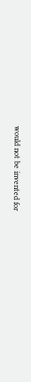would not be invented for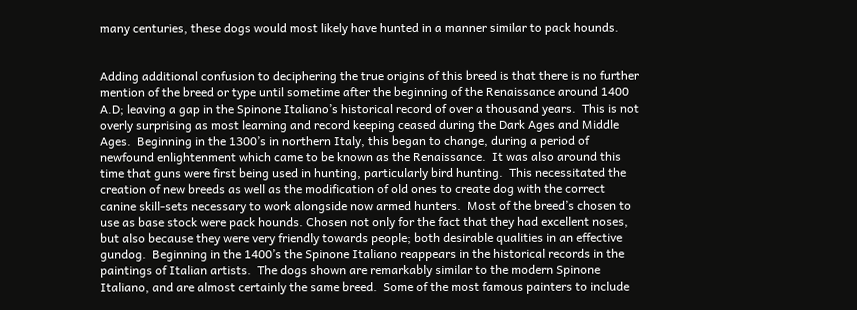many centuries, these dogs would most likely have hunted in a manner similar to pack hounds.


Adding additional confusion to deciphering the true origins of this breed is that there is no further mention of the breed or type until sometime after the beginning of the Renaissance around 1400 A.D; leaving a gap in the Spinone Italiano’s historical record of over a thousand years.  This is not overly surprising as most learning and record keeping ceased during the Dark Ages and Middle Ages.  Beginning in the 1300’s in northern Italy, this began to change, during a period of newfound enlightenment which came to be known as the Renaissance.  It was also around this time that guns were first being used in hunting, particularly bird hunting.  This necessitated the creation of new breeds as well as the modification of old ones to create dog with the correct canine skill-sets necessary to work alongside now armed hunters.  Most of the breed’s chosen to use as base stock were pack hounds. Chosen not only for the fact that they had excellent noses, but also because they were very friendly towards people; both desirable qualities in an effective gundog.  Beginning in the 1400’s the Spinone Italiano reappears in the historical records in the paintings of Italian artists.  The dogs shown are remarkably similar to the modern Spinone Italiano, and are almost certainly the same breed.  Some of the most famous painters to include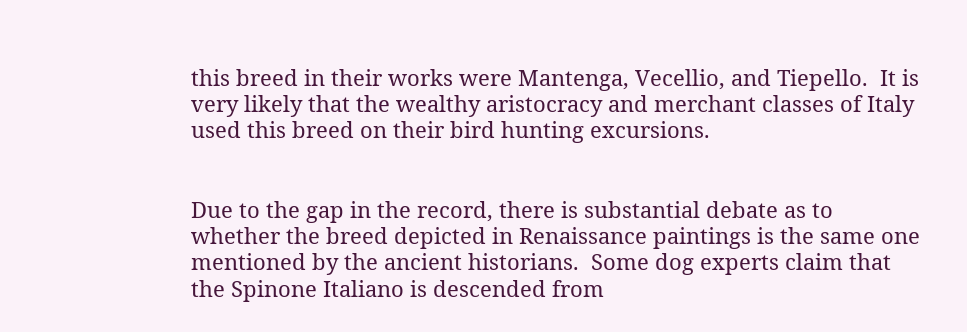this breed in their works were Mantenga, Vecellio, and Tiepello.  It is very likely that the wealthy aristocracy and merchant classes of Italy used this breed on their bird hunting excursions.


Due to the gap in the record, there is substantial debate as to whether the breed depicted in Renaissance paintings is the same one mentioned by the ancient historians.  Some dog experts claim that the Spinone Italiano is descended from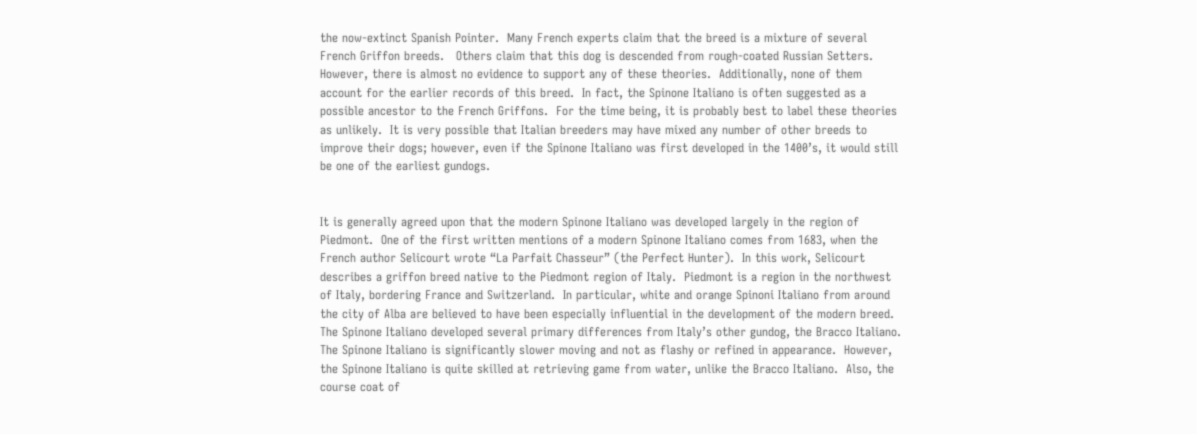the now-extinct Spanish Pointer.  Many French experts claim that the breed is a mixture of several French Griffon breeds.   Others claim that this dog is descended from rough-coated Russian Setters. However, there is almost no evidence to support any of these theories.  Additionally, none of them account for the earlier records of this breed.  In fact, the Spinone Italiano is often suggested as a possible ancestor to the French Griffons.  For the time being, it is probably best to label these theories as unlikely.  It is very possible that Italian breeders may have mixed any number of other breeds to improve their dogs; however, even if the Spinone Italiano was first developed in the 1400’s, it would still be one of the earliest gundogs.


It is generally agreed upon that the modern Spinone Italiano was developed largely in the region of Piedmont.  One of the first written mentions of a modern Spinone Italiano comes from 1683, when the French author Selicourt wrote “La Parfait Chasseur” (the Perfect Hunter).  In this work, Selicourt describes a griffon breed native to the Piedmont region of Italy.  Piedmont is a region in the northwest of Italy, bordering France and Switzerland.  In particular, white and orange Spinoni Italiano from around the city of Alba are believed to have been especially influential in the development of the modern breed.  The Spinone Italiano developed several primary differences from Italy’s other gundog, the Bracco Italiano.  The Spinone Italiano is significantly slower moving and not as flashy or refined in appearance.  However, the Spinone Italiano is quite skilled at retrieving game from water, unlike the Bracco Italiano.  Also, the course coat of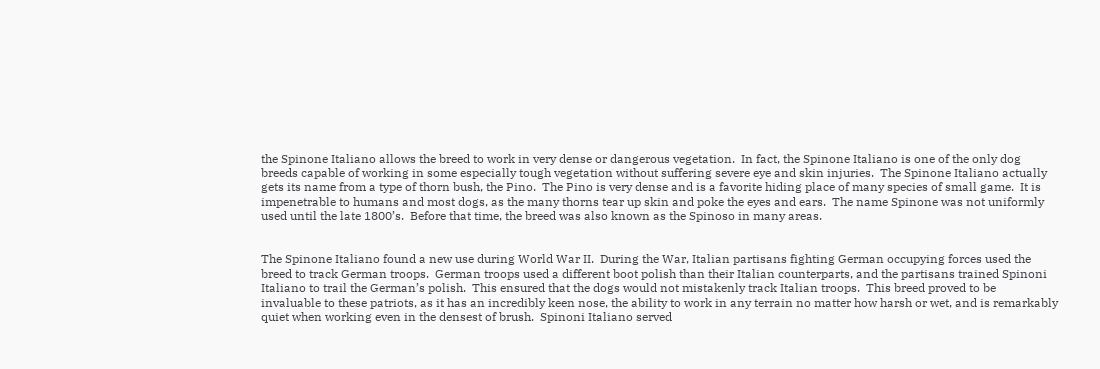the Spinone Italiano allows the breed to work in very dense or dangerous vegetation.  In fact, the Spinone Italiano is one of the only dog breeds capable of working in some especially tough vegetation without suffering severe eye and skin injuries.  The Spinone Italiano actually gets its name from a type of thorn bush, the Pino.  The Pino is very dense and is a favorite hiding place of many species of small game.  It is impenetrable to humans and most dogs, as the many thorns tear up skin and poke the eyes and ears.  The name Spinone was not uniformly used until the late 1800’s.  Before that time, the breed was also known as the Spinoso in many areas.


The Spinone Italiano found a new use during World War II.  During the War, Italian partisans fighting German occupying forces used the breed to track German troops.  German troops used a different boot polish than their Italian counterparts, and the partisans trained Spinoni Italiano to trail the German’s polish.  This ensured that the dogs would not mistakenly track Italian troops.  This breed proved to be invaluable to these patriots, as it has an incredibly keen nose, the ability to work in any terrain no matter how harsh or wet, and is remarkably quiet when working even in the densest of brush.  Spinoni Italiano served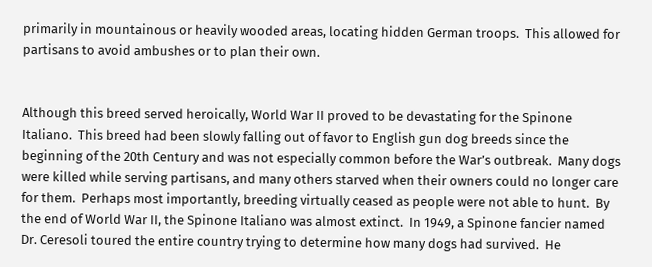primarily in mountainous or heavily wooded areas, locating hidden German troops.  This allowed for partisans to avoid ambushes or to plan their own.


Although this breed served heroically, World War II proved to be devastating for the Spinone Italiano.  This breed had been slowly falling out of favor to English gun dog breeds since the beginning of the 20th Century and was not especially common before the War’s outbreak.  Many dogs were killed while serving partisans, and many others starved when their owners could no longer care for them.  Perhaps most importantly, breeding virtually ceased as people were not able to hunt.  By the end of World War II, the Spinone Italiano was almost extinct.  In 1949, a Spinone fancier named Dr. Ceresoli toured the entire country trying to determine how many dogs had survived.  He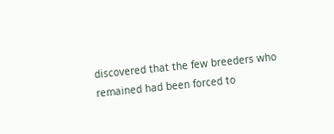discovered that the few breeders who remained had been forced to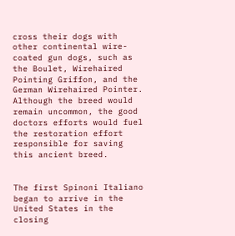cross their dogs with other continental wire-coated gun dogs, such as the Boulet, Wirehaired Pointing Griffon, and the German Wirehaired Pointer.  Although the breed would remain uncommon, the good doctors efforts would fuel the restoration effort responsible for saving this ancient breed.


The first Spinoni Italiano began to arrive in the United States in the closing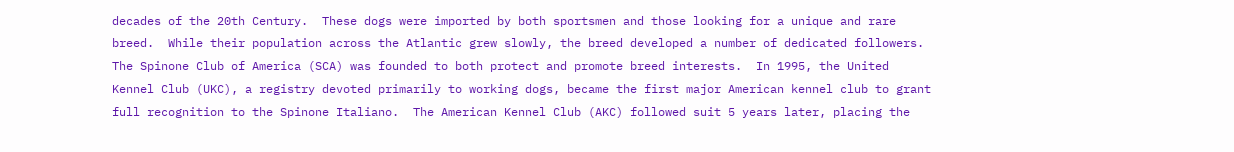decades of the 20th Century.  These dogs were imported by both sportsmen and those looking for a unique and rare breed.  While their population across the Atlantic grew slowly, the breed developed a number of dedicated followers.  The Spinone Club of America (SCA) was founded to both protect and promote breed interests.  In 1995, the United Kennel Club (UKC), a registry devoted primarily to working dogs, became the first major American kennel club to grant full recognition to the Spinone Italiano.  The American Kennel Club (AKC) followed suit 5 years later, placing the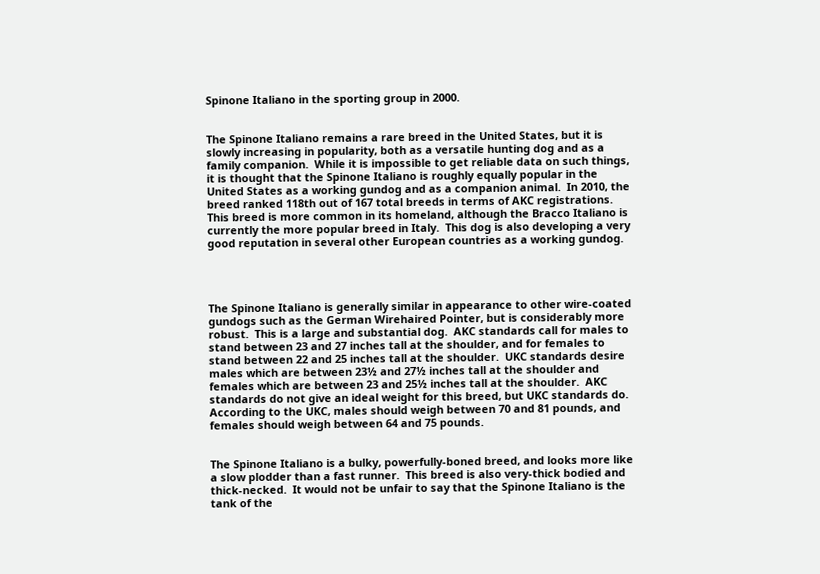Spinone Italiano in the sporting group in 2000.


The Spinone Italiano remains a rare breed in the United States, but it is slowly increasing in popularity, both as a versatile hunting dog and as a family companion.  While it is impossible to get reliable data on such things, it is thought that the Spinone Italiano is roughly equally popular in the United States as a working gundog and as a companion animal.  In 2010, the breed ranked 118th out of 167 total breeds in terms of AKC registrations.  This breed is more common in its homeland, although the Bracco Italiano is currently the more popular breed in Italy.  This dog is also developing a very good reputation in several other European countries as a working gundog.




The Spinone Italiano is generally similar in appearance to other wire-coated gundogs such as the German Wirehaired Pointer, but is considerably more robust.  This is a large and substantial dog.  AKC standards call for males to stand between 23 and 27 inches tall at the shoulder, and for females to stand between 22 and 25 inches tall at the shoulder.  UKC standards desire males which are between 23½ and 27½ inches tall at the shoulder and females which are between 23 and 25½ inches tall at the shoulder.  AKC standards do not give an ideal weight for this breed, but UKC standards do.  According to the UKC, males should weigh between 70 and 81 pounds, and females should weigh between 64 and 75 pounds.


The Spinone Italiano is a bulky, powerfully-boned breed, and looks more like a slow plodder than a fast runner.  This breed is also very-thick bodied and thick-necked.  It would not be unfair to say that the Spinone Italiano is the tank of the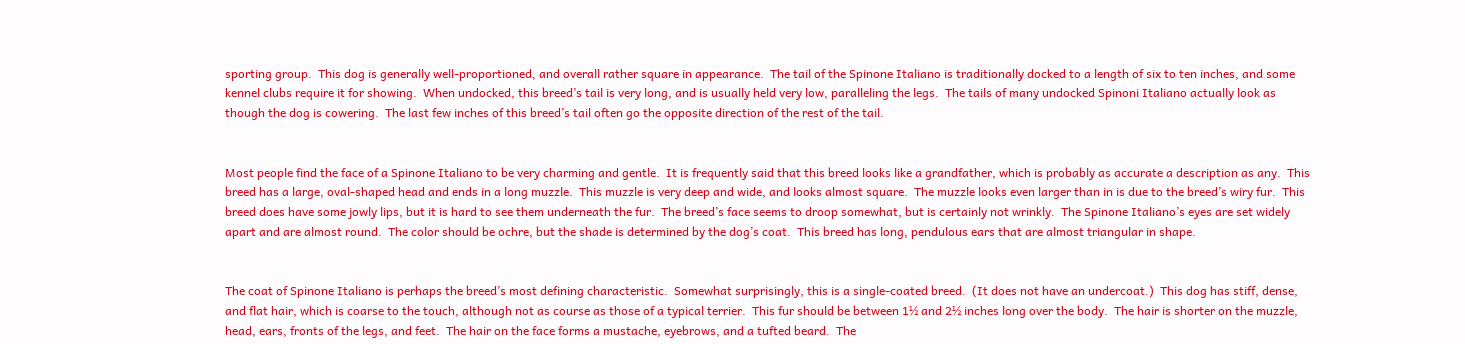sporting group.  This dog is generally well-proportioned, and overall rather square in appearance.  The tail of the Spinone Italiano is traditionally docked to a length of six to ten inches, and some kennel clubs require it for showing.  When undocked, this breed’s tail is very long, and is usually held very low, paralleling the legs.  The tails of many undocked Spinoni Italiano actually look as though the dog is cowering.  The last few inches of this breed’s tail often go the opposite direction of the rest of the tail.


Most people find the face of a Spinone Italiano to be very charming and gentle.  It is frequently said that this breed looks like a grandfather, which is probably as accurate a description as any.  This breed has a large, oval-shaped head and ends in a long muzzle.  This muzzle is very deep and wide, and looks almost square.  The muzzle looks even larger than in is due to the breed’s wiry fur.  This breed does have some jowly lips, but it is hard to see them underneath the fur.  The breed’s face seems to droop somewhat, but is certainly not wrinkly.  The Spinone Italiano’s eyes are set widely apart and are almost round.  The color should be ochre, but the shade is determined by the dog’s coat.  This breed has long, pendulous ears that are almost triangular in shape.


The coat of Spinone Italiano is perhaps the breed’s most defining characteristic.  Somewhat surprisingly, this is a single-coated breed.  (It does not have an undercoat.)  This dog has stiff, dense, and flat hair, which is coarse to the touch, although not as course as those of a typical terrier.  This fur should be between 1½ and 2½ inches long over the body.  The hair is shorter on the muzzle, head, ears, fronts of the legs, and feet.  The hair on the face forms a mustache, eyebrows, and a tufted beard.  The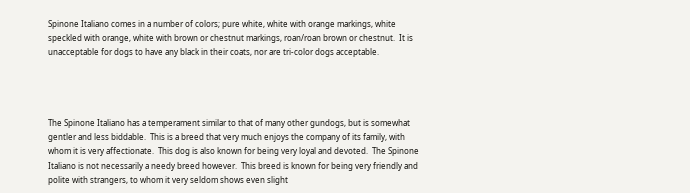Spinone Italiano comes in a number of colors; pure white, white with orange markings, white speckled with orange, white with brown or chestnut markings, roan/roan brown or chestnut.  It is unacceptable for dogs to have any black in their coats, nor are tri-color dogs acceptable.




The Spinone Italiano has a temperament similar to that of many other gundogs, but is somewhat gentler and less biddable.  This is a breed that very much enjoys the company of its family, with whom it is very affectionate.  This dog is also known for being very loyal and devoted.  The Spinone Italiano is not necessarily a needy breed however.  This breed is known for being very friendly and polite with strangers, to whom it very seldom shows even slight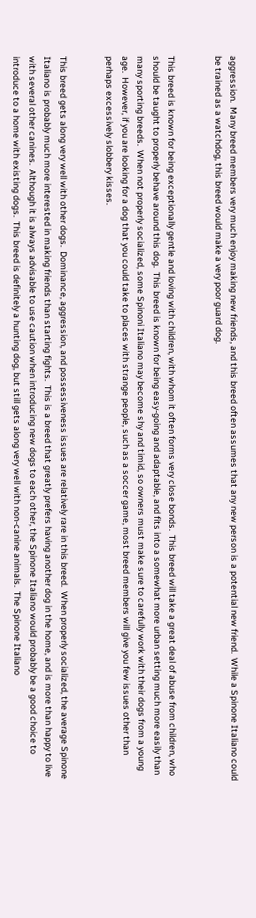aggression.  Many breed members very much enjoy making new friends, and this breed often assumes that any new person is a potential new friend.  While a Spinone Italiano could be trained as a watchdog, this breed would make a very poor guard dog.


This breed is known for being exceptionally gentle and loving with children, with whom it often forms very close bonds.  This breed will take a great deal of abuse from children, who should be taught to properly behave around this dog.  This breed is known for being easy-going and adaptable, and fits into a somewhat more urban setting much more easily than many sporting breeds.  When not properly socialized, some Spinoni Italiano may become shy and timid, so owners must make sure to carefully work with their dogs from a young age.  However, if you are looking for a dog that you could take to places with strange people, such as a soccer game, most breed members will give you few issues other than perhaps excessively slobbery kisses.


This breed gets along very well with other dogs.  Dominance, aggression, and possessiveness issues are relatively rare in this breed.  When properly socialized, the average Spinone Italiano is probably much more interested in making friends than starting fights.  This is a breed that greatly prefers having another dog in the home, and is more than happy to live with several other canines.  Although it is always advisable to use caution when introducing new dogs to each other, the Spinone Italiano would probably be a good choice to introduce to a home with existing dogs.  This breed is definitely a hunting dog, but still gets along very well with non-canine animals.  The Spinone Italiano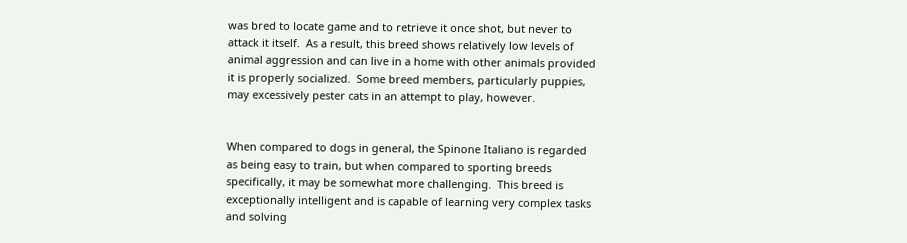was bred to locate game and to retrieve it once shot, but never to attack it itself.  As a result, this breed shows relatively low levels of animal aggression and can live in a home with other animals provided it is properly socialized.  Some breed members, particularly puppies, may excessively pester cats in an attempt to play, however.


When compared to dogs in general, the Spinone Italiano is regarded as being easy to train, but when compared to sporting breeds specifically, it may be somewhat more challenging.  This breed is exceptionally intelligent and is capable of learning very complex tasks and solving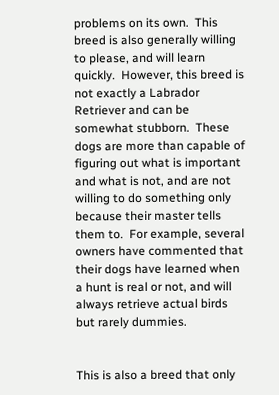problems on its own.  This breed is also generally willing to please, and will learn quickly.  However, this breed is not exactly a Labrador Retriever and can be somewhat stubborn.  These dogs are more than capable of figuring out what is important and what is not, and are not willing to do something only because their master tells them to.  For example, several owners have commented that their dogs have learned when a hunt is real or not, and will always retrieve actual birds but rarely dummies.


This is also a breed that only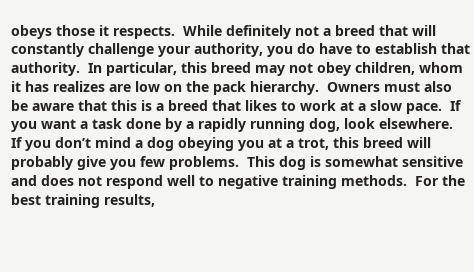obeys those it respects.  While definitely not a breed that will constantly challenge your authority, you do have to establish that authority.  In particular, this breed may not obey children, whom it has realizes are low on the pack hierarchy.  Owners must also be aware that this is a breed that likes to work at a slow pace.  If you want a task done by a rapidly running dog, look elsewhere.  If you don’t mind a dog obeying you at a trot, this breed will probably give you few problems.  This dog is somewhat sensitive and does not respond well to negative training methods.  For the best training results,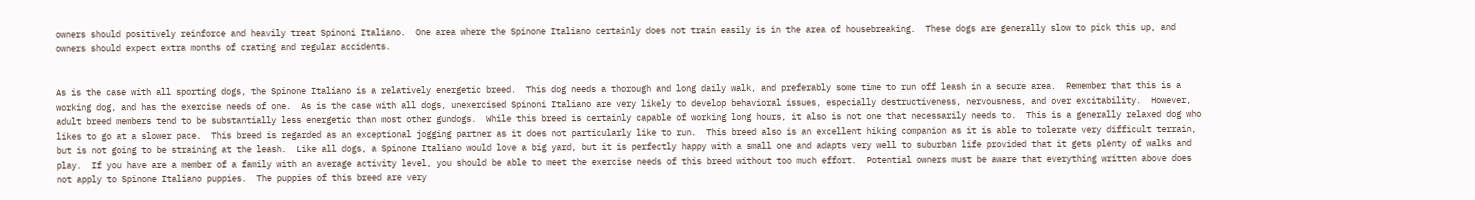owners should positively reinforce and heavily treat Spinoni Italiano.  One area where the Spinone Italiano certainly does not train easily is in the area of housebreaking.  These dogs are generally slow to pick this up, and owners should expect extra months of crating and regular accidents.


As is the case with all sporting dogs, the Spinone Italiano is a relatively energetic breed.  This dog needs a thorough and long daily walk, and preferably some time to run off leash in a secure area.  Remember that this is a working dog, and has the exercise needs of one.  As is the case with all dogs, unexercised Spinoni Italiano are very likely to develop behavioral issues, especially destructiveness, nervousness, and over excitability.  However, adult breed members tend to be substantially less energetic than most other gundogs.  While this breed is certainly capable of working long hours, it also is not one that necessarily needs to.  This is a generally relaxed dog who likes to go at a slower pace.  This breed is regarded as an exceptional jogging partner as it does not particularly like to run.  This breed also is an excellent hiking companion as it is able to tolerate very difficult terrain, but is not going to be straining at the leash.  Like all dogs, a Spinone Italiano would love a big yard, but it is perfectly happy with a small one and adapts very well to suburban life provided that it gets plenty of walks and play.  If you have are a member of a family with an average activity level, you should be able to meet the exercise needs of this breed without too much effort.  Potential owners must be aware that everything written above does not apply to Spinone Italiano puppies.  The puppies of this breed are very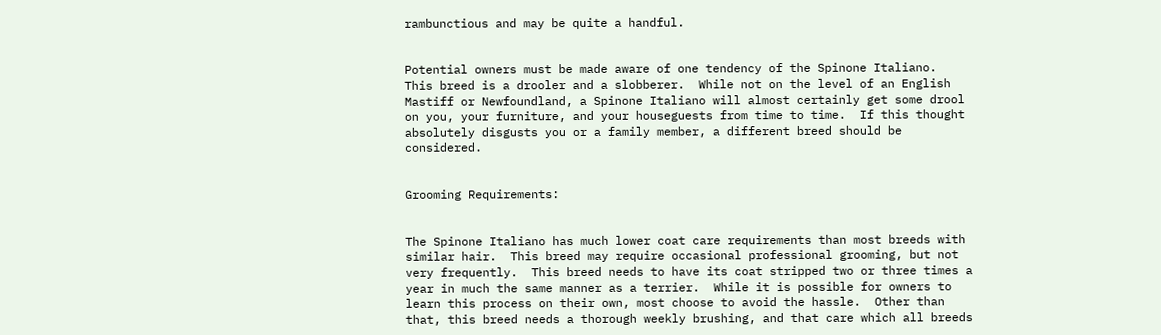rambunctious and may be quite a handful.


Potential owners must be made aware of one tendency of the Spinone Italiano.  This breed is a drooler and a slobberer.  While not on the level of an English Mastiff or Newfoundland, a Spinone Italiano will almost certainly get some drool on you, your furniture, and your houseguests from time to time.  If this thought absolutely disgusts you or a family member, a different breed should be considered.


Grooming Requirements:


The Spinone Italiano has much lower coat care requirements than most breeds with similar hair.  This breed may require occasional professional grooming, but not very frequently.  This breed needs to have its coat stripped two or three times a year in much the same manner as a terrier.  While it is possible for owners to learn this process on their own, most choose to avoid the hassle.  Other than that, this breed needs a thorough weekly brushing, and that care which all breeds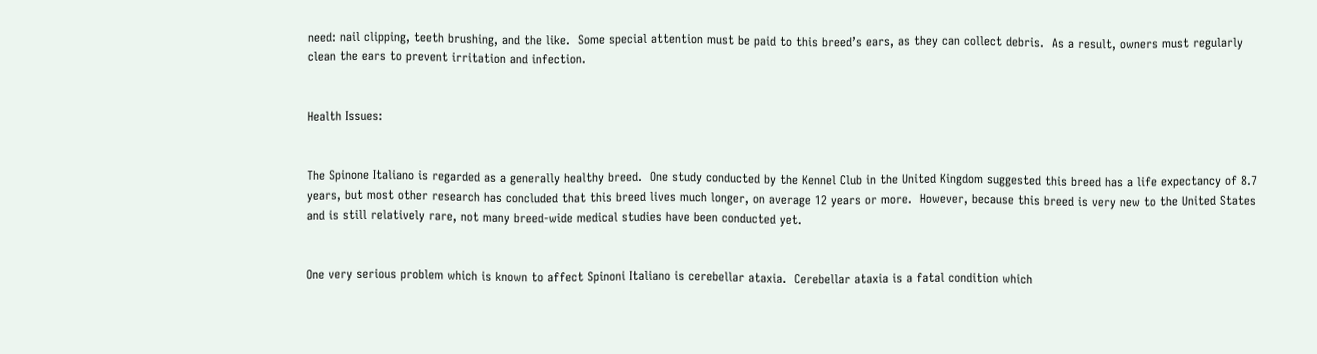need: nail clipping, teeth brushing, and the like.  Some special attention must be paid to this breed’s ears, as they can collect debris.  As a result, owners must regularly clean the ears to prevent irritation and infection.


Health Issues:


The Spinone Italiano is regarded as a generally healthy breed.  One study conducted by the Kennel Club in the United Kingdom suggested this breed has a life expectancy of 8.7 years, but most other research has concluded that this breed lives much longer, on average 12 years or more.  However, because this breed is very new to the United States and is still relatively rare, not many breed-wide medical studies have been conducted yet.


One very serious problem which is known to affect Spinoni Italiano is cerebellar ataxia.  Cerebellar ataxia is a fatal condition which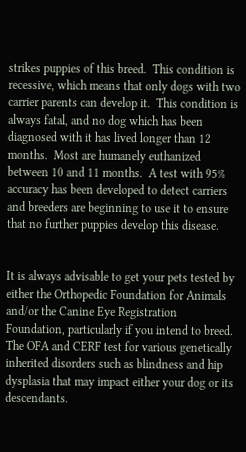strikes puppies of this breed.  This condition is recessive, which means that only dogs with two carrier parents can develop it.  This condition is always fatal, and no dog which has been diagnosed with it has lived longer than 12 months.  Most are humanely euthanized between 10 and 11 months.  A test with 95% accuracy has been developed to detect carriers and breeders are beginning to use it to ensure that no further puppies develop this disease.


It is always advisable to get your pets tested by either the Orthopedic Foundation for Animals and/or the Canine Eye Registration Foundation, particularly if you intend to breed.  The OFA and CERF test for various genetically inherited disorders such as blindness and hip dysplasia that may impact either your dog or its descendants.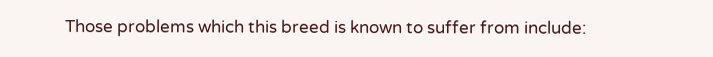Those problems which this breed is known to suffer from include: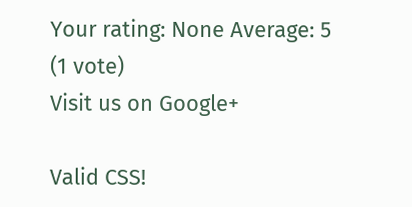Your rating: None Average: 5 (1 vote)
Visit us on Google+

Valid CSS!